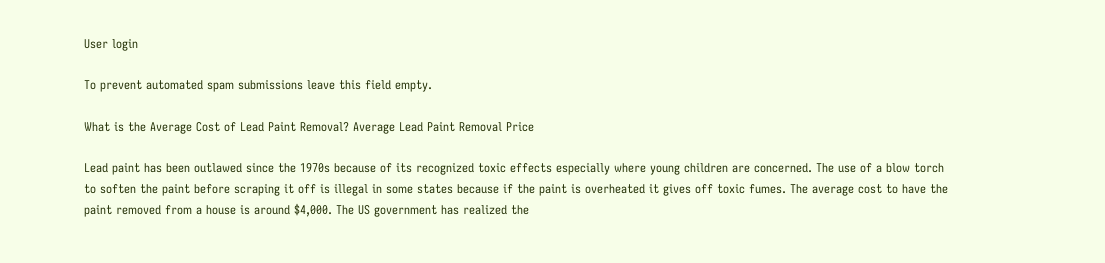User login

To prevent automated spam submissions leave this field empty.

What is the Average Cost of Lead Paint Removal? Average Lead Paint Removal Price

Lead paint has been outlawed since the 1970s because of its recognized toxic effects especially where young children are concerned. The use of a blow torch to soften the paint before scraping it off is illegal in some states because if the paint is overheated it gives off toxic fumes. The average cost to have the paint removed from a house is around $4,000. The US government has realized the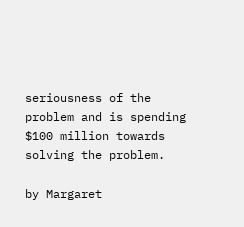seriousness of the problem and is spending $100 million towards solving the problem.

by Margaret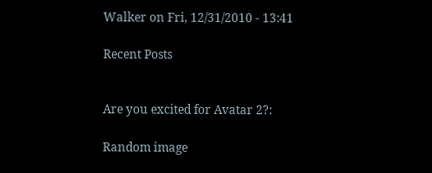Walker on Fri, 12/31/2010 - 13:41

Recent Posts


Are you excited for Avatar 2?:

Random image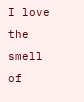I love the smell of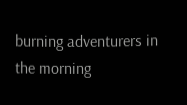burning adventurers in the morning